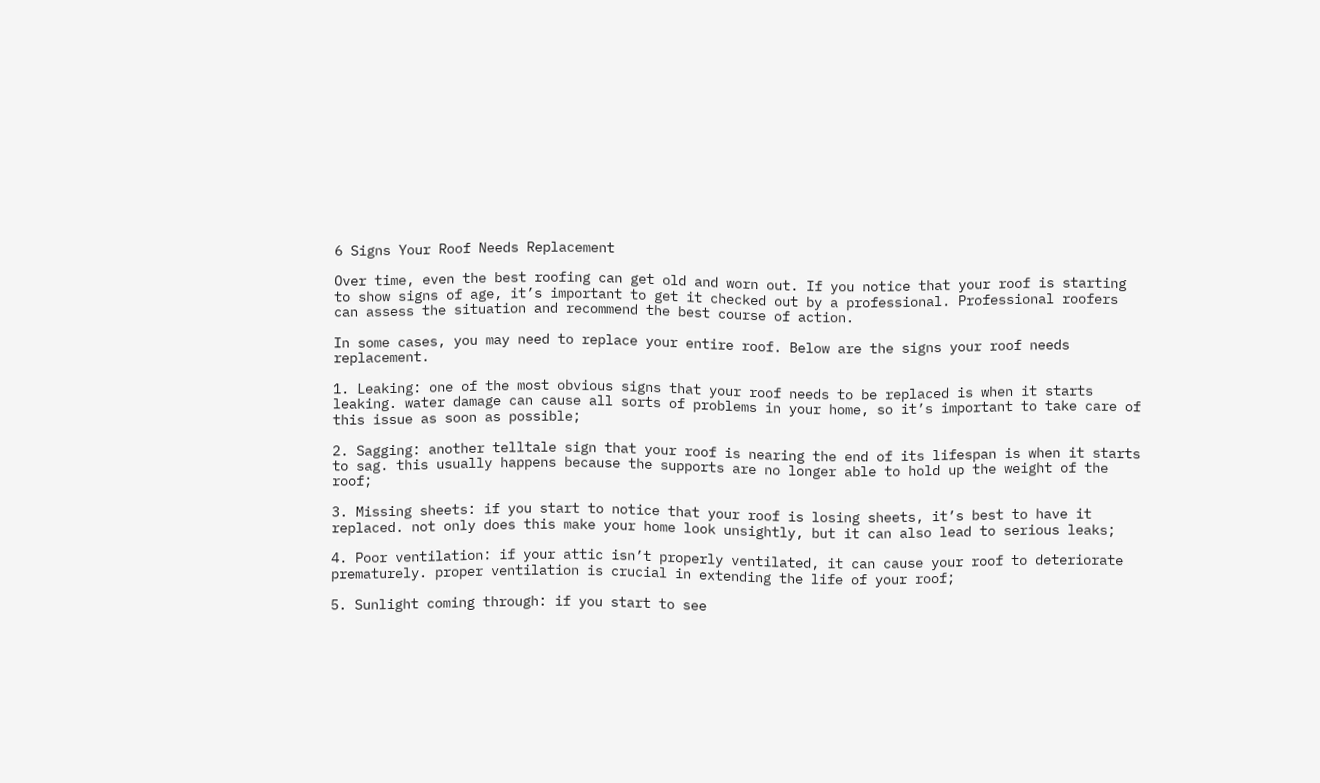6 Signs Your Roof Needs Replacement

Over time, even the best roofing can get old and worn out. If you notice that your roof is starting to show signs of age, it’s important to get it checked out by a professional. Professional roofers can assess the situation and recommend the best course of action.

In some cases, you may need to replace your entire roof. Below are the signs your roof needs replacement.

1. Leaking: one of the most obvious signs that your roof needs to be replaced is when it starts leaking. water damage can cause all sorts of problems in your home, so it’s important to take care of this issue as soon as possible;

2. Sagging: another telltale sign that your roof is nearing the end of its lifespan is when it starts to sag. this usually happens because the supports are no longer able to hold up the weight of the roof;

3. Missing sheets: if you start to notice that your roof is losing sheets, it’s best to have it replaced. not only does this make your home look unsightly, but it can also lead to serious leaks;

4. Poor ventilation: if your attic isn’t properly ventilated, it can cause your roof to deteriorate prematurely. proper ventilation is crucial in extending the life of your roof;

5. Sunlight coming through: if you start to see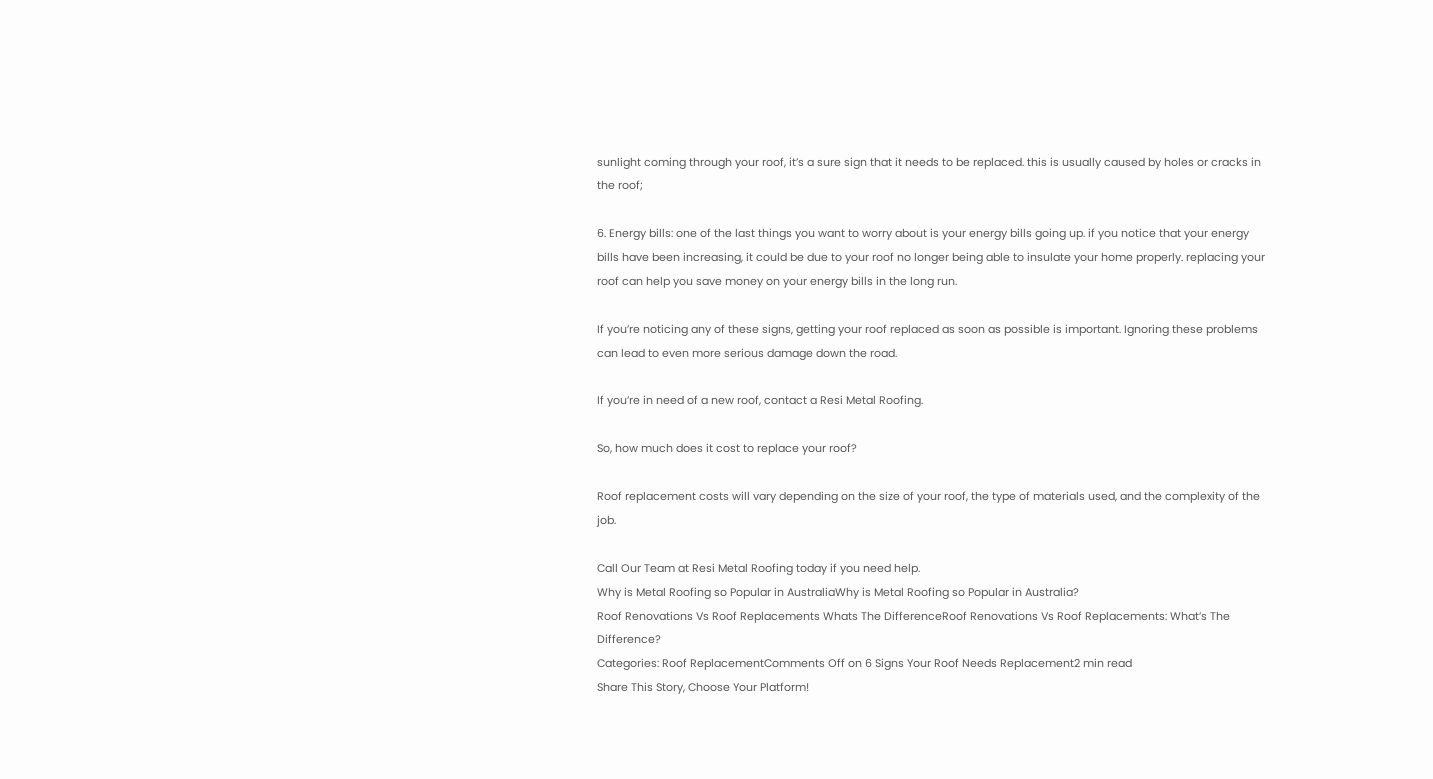sunlight coming through your roof, it’s a sure sign that it needs to be replaced. this is usually caused by holes or cracks in the roof;

6. Energy bills: one of the last things you want to worry about is your energy bills going up. if you notice that your energy bills have been increasing, it could be due to your roof no longer being able to insulate your home properly. replacing your roof can help you save money on your energy bills in the long run.

If you’re noticing any of these signs, getting your roof replaced as soon as possible is important. Ignoring these problems can lead to even more serious damage down the road.

If you’re in need of a new roof, contact a Resi Metal Roofing.

So, how much does it cost to replace your roof?

Roof replacement costs will vary depending on the size of your roof, the type of materials used, and the complexity of the job.

Call Our Team at Resi Metal Roofing today if you need help.
Why is Metal Roofing so Popular in AustraliaWhy is Metal Roofing so Popular in Australia?
Roof Renovations Vs Roof Replacements Whats The DifferenceRoof Renovations Vs Roof Replacements: What’s The Difference?
Categories: Roof ReplacementComments Off on 6 Signs Your Roof Needs Replacement2 min read
Share This Story, Choose Your Platform!